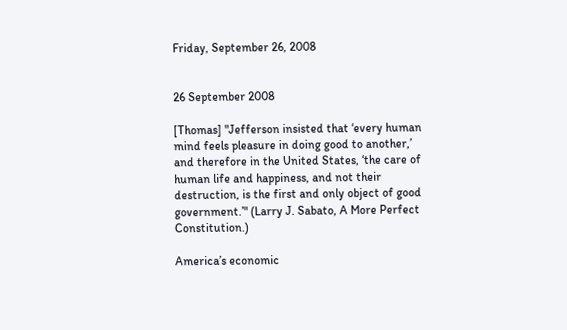Friday, September 26, 2008


26 September 2008

[Thomas] "Jefferson insisted that ‘every human mind feels pleasure in doing good to another,’ and therefore in the United States, ‘the care of human life and happiness, and not their destruction, is the first and only object of good government.’" (Larry J. Sabato, A More Perfect Constitution.)

America’s economic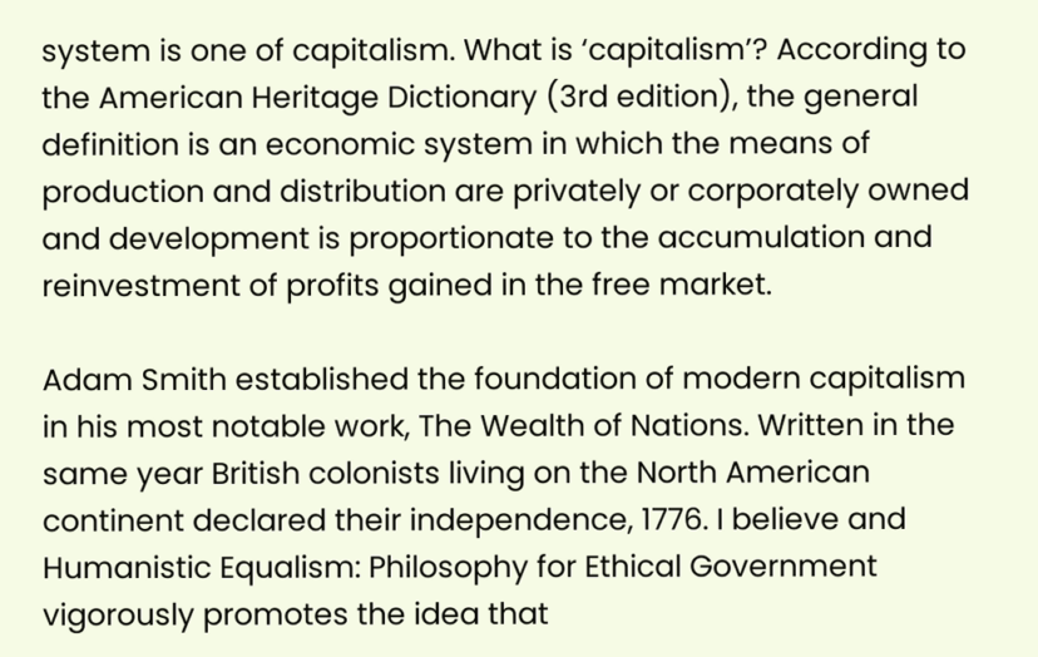system is one of capitalism. What is ‘capitalism’? According to the American Heritage Dictionary (3rd edition), the general definition is an economic system in which the means of production and distribution are privately or corporately owned and development is proportionate to the accumulation and reinvestment of profits gained in the free market.

Adam Smith established the foundation of modern capitalism in his most notable work, The Wealth of Nations. Written in the same year British colonists living on the North American continent declared their independence, 1776. I believe and Humanistic Equalism: Philosophy for Ethical Government vigorously promotes the idea that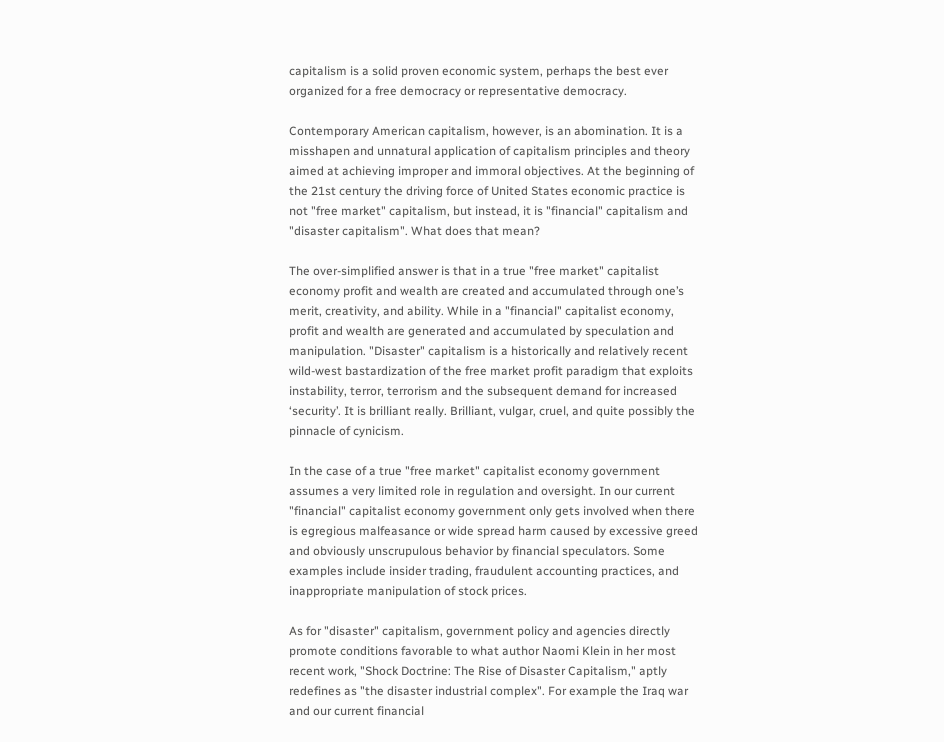capitalism is a solid proven economic system, perhaps the best ever organized for a free democracy or representative democracy.

Contemporary American capitalism, however, is an abomination. It is a misshapen and unnatural application of capitalism principles and theory aimed at achieving improper and immoral objectives. At the beginning of the 21st century the driving force of United States economic practice is not "free market" capitalism, but instead, it is "financial" capitalism and "disaster capitalism". What does that mean?

The over-simplified answer is that in a true "free market" capitalist economy profit and wealth are created and accumulated through one’s merit, creativity, and ability. While in a "financial" capitalist economy, profit and wealth are generated and accumulated by speculation and manipulation. "Disaster" capitalism is a historically and relatively recent wild-west bastardization of the free market profit paradigm that exploits instability, terror, terrorism and the subsequent demand for increased ‘security’. It is brilliant really. Brilliant, vulgar, cruel, and quite possibly the pinnacle of cynicism.

In the case of a true "free market" capitalist economy government assumes a very limited role in regulation and oversight. In our current "financial" capitalist economy government only gets involved when there is egregious malfeasance or wide spread harm caused by excessive greed and obviously unscrupulous behavior by financial speculators. Some examples include insider trading, fraudulent accounting practices, and inappropriate manipulation of stock prices.

As for "disaster" capitalism, government policy and agencies directly promote conditions favorable to what author Naomi Klein in her most recent work, "Shock Doctrine: The Rise of Disaster Capitalism," aptly redefines as "the disaster industrial complex". For example the Iraq war and our current financial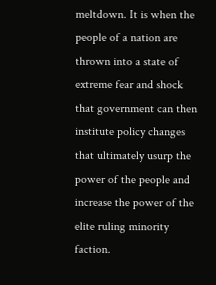meltdown. It is when the people of a nation are thrown into a state of extreme fear and shock that government can then institute policy changes that ultimately usurp the power of the people and increase the power of the elite ruling minority faction.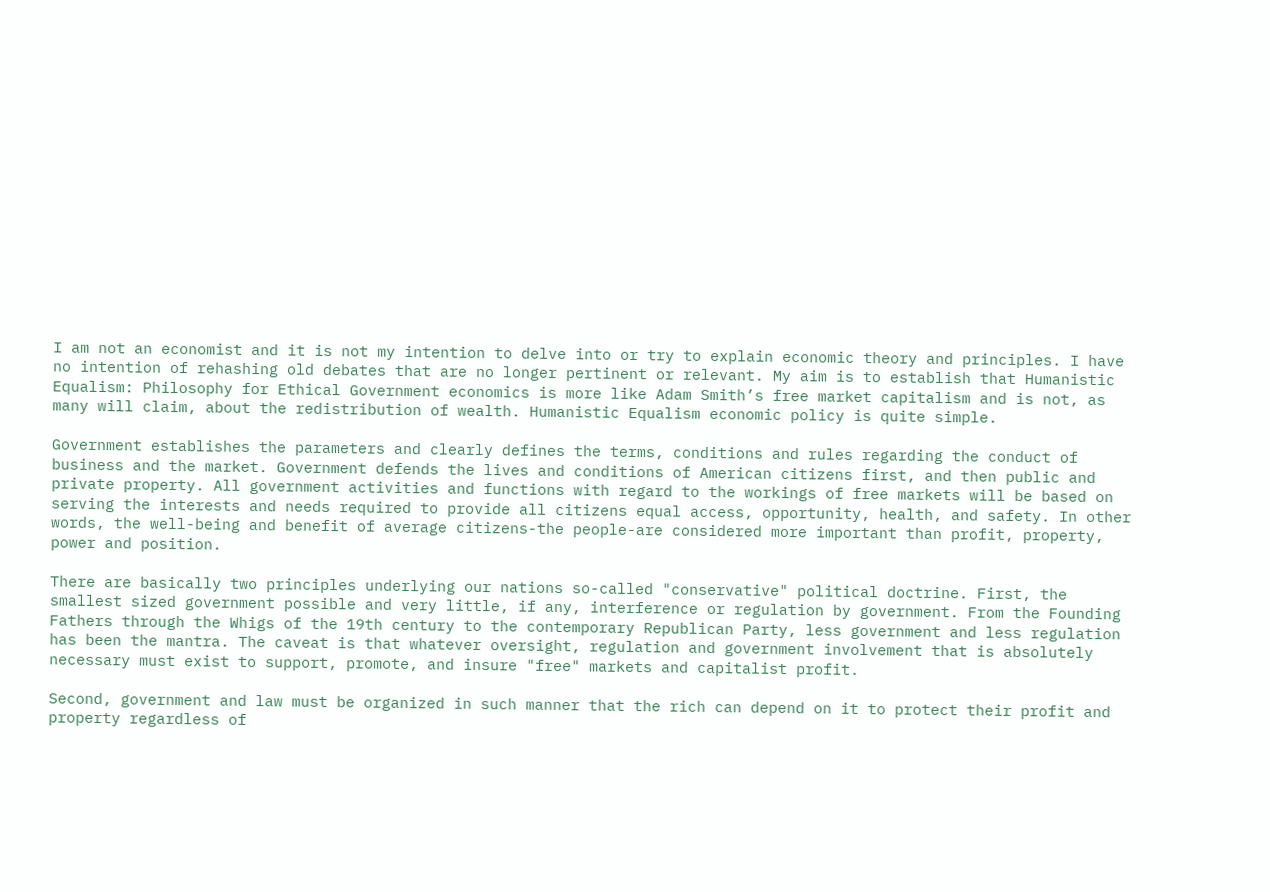I am not an economist and it is not my intention to delve into or try to explain economic theory and principles. I have no intention of rehashing old debates that are no longer pertinent or relevant. My aim is to establish that Humanistic Equalism: Philosophy for Ethical Government economics is more like Adam Smith’s free market capitalism and is not, as many will claim, about the redistribution of wealth. Humanistic Equalism economic policy is quite simple.

Government establishes the parameters and clearly defines the terms, conditions and rules regarding the conduct of business and the market. Government defends the lives and conditions of American citizens first, and then public and private property. All government activities and functions with regard to the workings of free markets will be based on serving the interests and needs required to provide all citizens equal access, opportunity, health, and safety. In other words, the well-being and benefit of average citizens-the people-are considered more important than profit, property, power and position.

There are basically two principles underlying our nations so-called "conservative" political doctrine. First, the smallest sized government possible and very little, if any, interference or regulation by government. From the Founding Fathers through the Whigs of the 19th century to the contemporary Republican Party, less government and less regulation has been the mantra. The caveat is that whatever oversight, regulation and government involvement that is absolutely necessary must exist to support, promote, and insure "free" markets and capitalist profit.

Second, government and law must be organized in such manner that the rich can depend on it to protect their profit and property regardless of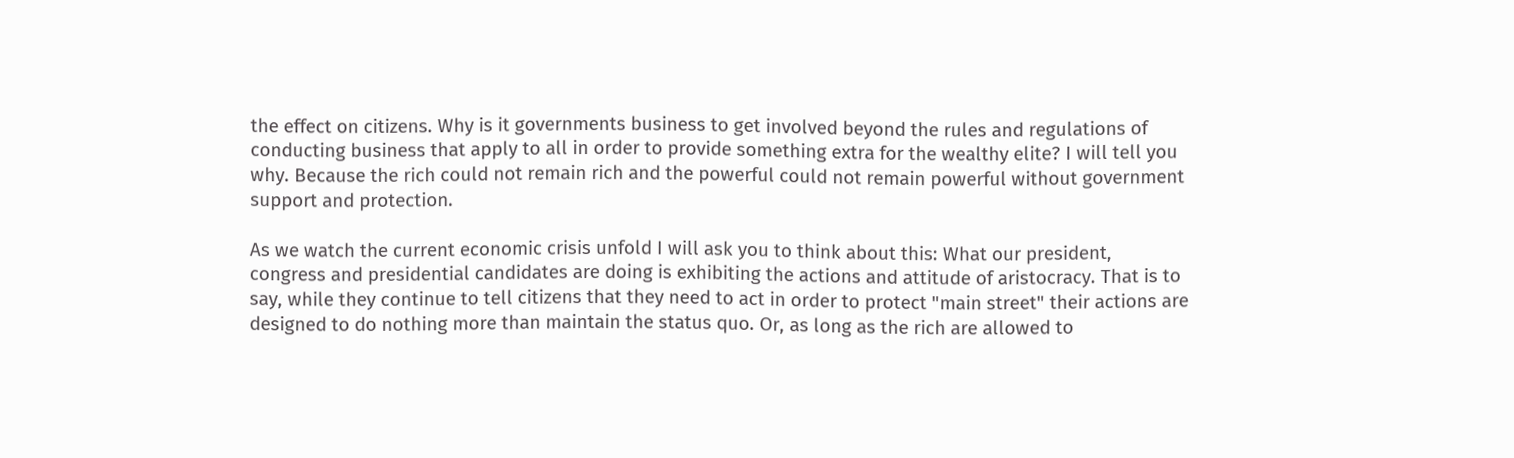the effect on citizens. Why is it governments business to get involved beyond the rules and regulations of conducting business that apply to all in order to provide something extra for the wealthy elite? I will tell you why. Because the rich could not remain rich and the powerful could not remain powerful without government support and protection.

As we watch the current economic crisis unfold I will ask you to think about this: What our president, congress and presidential candidates are doing is exhibiting the actions and attitude of aristocracy. That is to say, while they continue to tell citizens that they need to act in order to protect "main street" their actions are designed to do nothing more than maintain the status quo. Or, as long as the rich are allowed to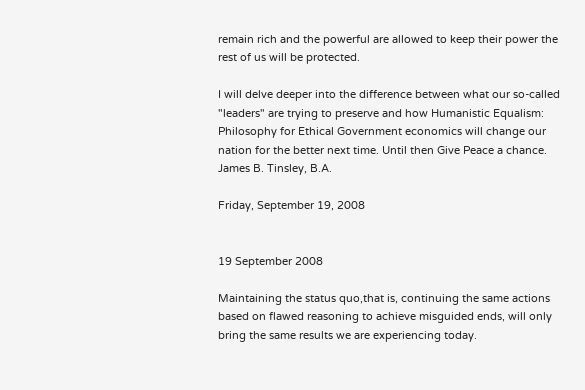remain rich and the powerful are allowed to keep their power the rest of us will be protected.

I will delve deeper into the difference between what our so-called "leaders" are trying to preserve and how Humanistic Equalism: Philosophy for Ethical Government economics will change our nation for the better next time. Until then Give Peace a chance.
James B. Tinsley, B.A.

Friday, September 19, 2008


19 September 2008

Maintaining the status quo,that is, continuing the same actions based on flawed reasoning to achieve misguided ends, will only bring the same results we are experiencing today.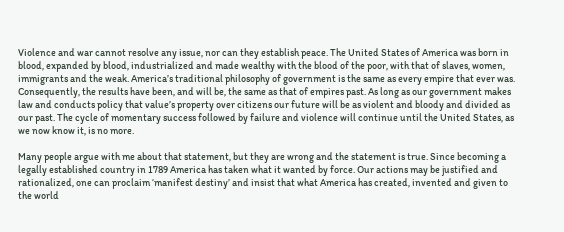Violence and war cannot resolve any issue, nor can they establish peace. The United States of America was born in blood, expanded by blood, industrialized and made wealthy with the blood of the poor, with that of slaves, women, immigrants and the weak. America’s traditional philosophy of government is the same as every empire that ever was. Consequently, the results have been, and will be, the same as that of empires past. As long as our government makes law and conducts policy that value’s property over citizens our future will be as violent and bloody and divided as our past. The cycle of momentary success followed by failure and violence will continue until the United States, as we now know it, is no more.

Many people argue with me about that statement, but they are wrong and the statement is true. Since becoming a legally established country in 1789 America has taken what it wanted by force. Our actions may be justified and rationalized, one can proclaim ‘manifest destiny’ and insist that what America has created, invented and given to the world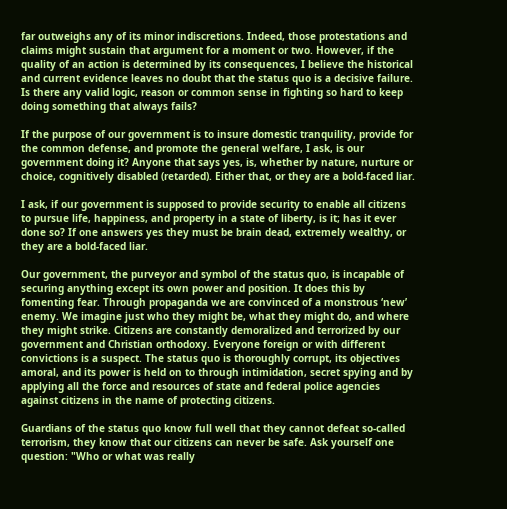far outweighs any of its minor indiscretions. Indeed, those protestations and claims might sustain that argument for a moment or two. However, if the quality of an action is determined by its consequences, I believe the historical and current evidence leaves no doubt that the status quo is a decisive failure. Is there any valid logic, reason or common sense in fighting so hard to keep doing something that always fails?

If the purpose of our government is to insure domestic tranquility, provide for the common defense, and promote the general welfare, I ask, is our government doing it? Anyone that says yes, is, whether by nature, nurture or choice, cognitively disabled (retarded). Either that, or they are a bold-faced liar.

I ask, if our government is supposed to provide security to enable all citizens to pursue life, happiness, and property in a state of liberty, is it; has it ever done so? If one answers yes they must be brain dead, extremely wealthy, or they are a bold-faced liar.

Our government, the purveyor and symbol of the status quo, is incapable of securing anything except its own power and position. It does this by fomenting fear. Through propaganda we are convinced of a monstrous ‘new’ enemy. We imagine just who they might be, what they might do, and where they might strike. Citizens are constantly demoralized and terrorized by our government and Christian orthodoxy. Everyone foreign or with different convictions is a suspect. The status quo is thoroughly corrupt, its objectives amoral, and its power is held on to through intimidation, secret spying and by applying all the force and resources of state and federal police agencies against citizens in the name of protecting citizens.

Guardians of the status quo know full well that they cannot defeat so-called terrorism, they know that our citizens can never be safe. Ask yourself one question: "Who or what was really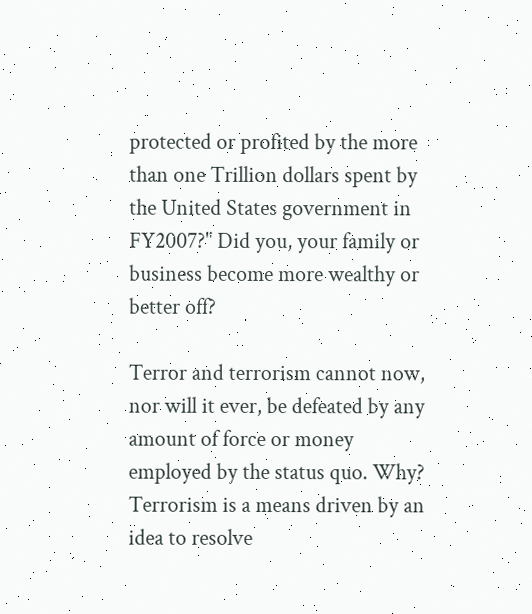protected or profited by the more than one Trillion dollars spent by the United States government in FY2007?" Did you, your family or business become more wealthy or better off?

Terror and terrorism cannot now, nor will it ever, be defeated by any amount of force or money employed by the status quo. Why? Terrorism is a means driven by an idea to resolve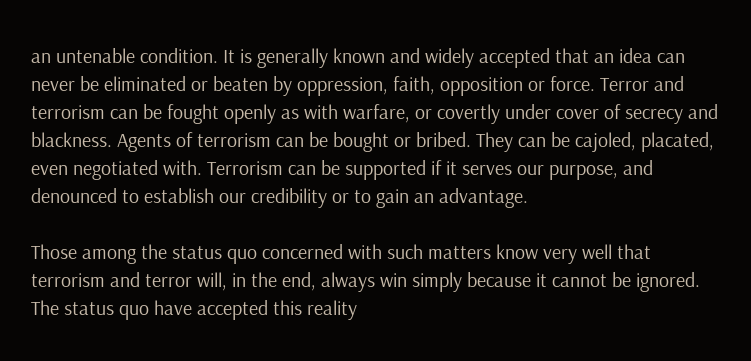an untenable condition. It is generally known and widely accepted that an idea can never be eliminated or beaten by oppression, faith, opposition or force. Terror and terrorism can be fought openly as with warfare, or covertly under cover of secrecy and blackness. Agents of terrorism can be bought or bribed. They can be cajoled, placated, even negotiated with. Terrorism can be supported if it serves our purpose, and denounced to establish our credibility or to gain an advantage.

Those among the status quo concerned with such matters know very well that terrorism and terror will, in the end, always win simply because it cannot be ignored. The status quo have accepted this reality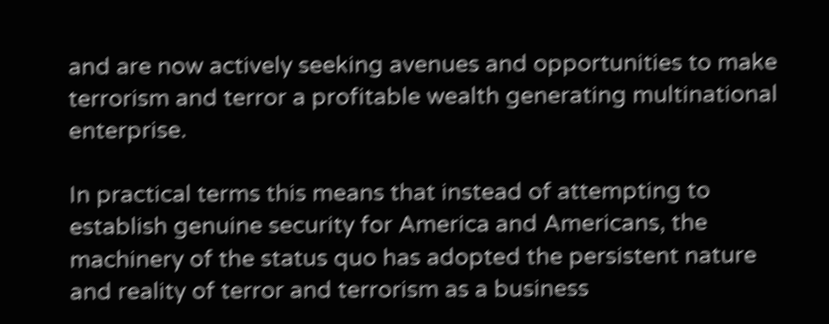and are now actively seeking avenues and opportunities to make terrorism and terror a profitable wealth generating multinational enterprise.

In practical terms this means that instead of attempting to establish genuine security for America and Americans, the machinery of the status quo has adopted the persistent nature and reality of terror and terrorism as a business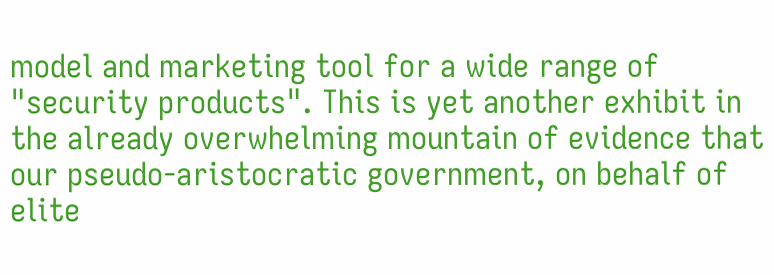model and marketing tool for a wide range of "security products". This is yet another exhibit in the already overwhelming mountain of evidence that our pseudo-aristocratic government, on behalf of elite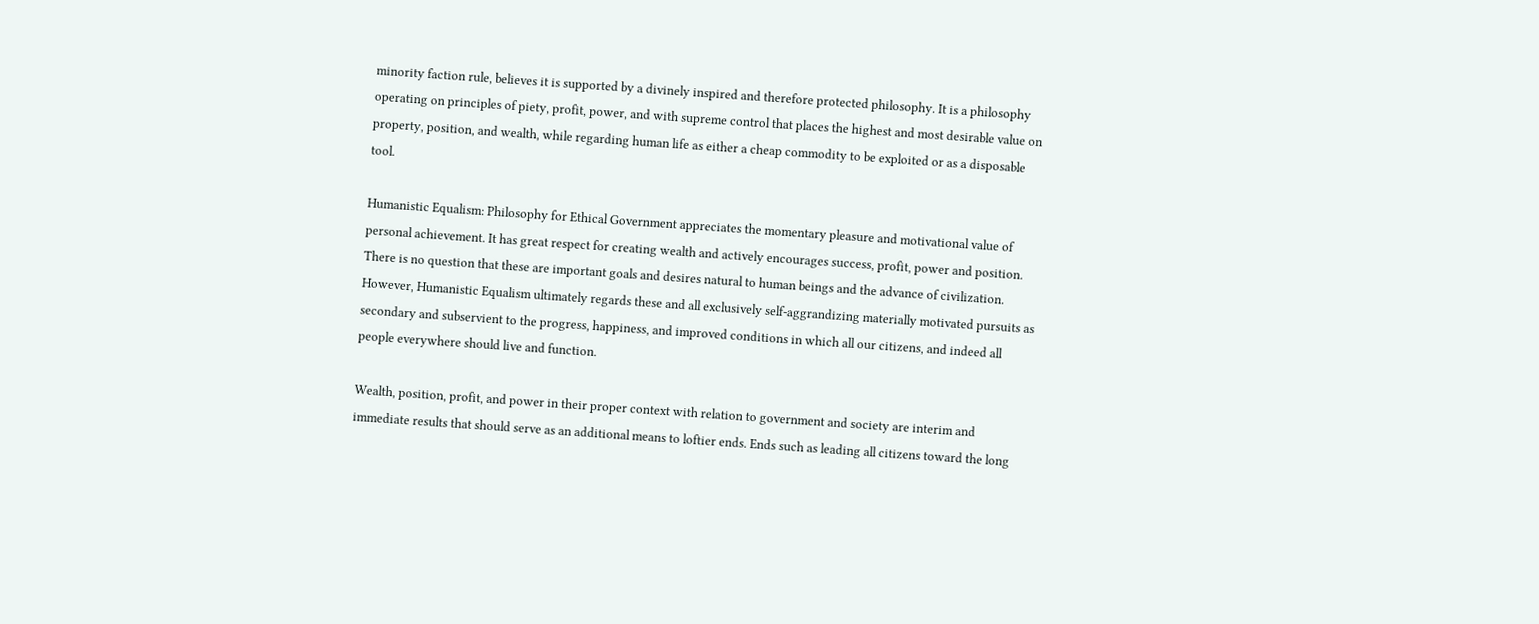minority faction rule, believes it is supported by a divinely inspired and therefore protected philosophy. It is a philosophy operating on principles of piety, profit, power, and with supreme control that places the highest and most desirable value on property, position, and wealth, while regarding human life as either a cheap commodity to be exploited or as a disposable tool.

Humanistic Equalism: Philosophy for Ethical Government appreciates the momentary pleasure and motivational value of personal achievement. It has great respect for creating wealth and actively encourages success, profit, power and position. There is no question that these are important goals and desires natural to human beings and the advance of civilization. However, Humanistic Equalism ultimately regards these and all exclusively self-aggrandizing materially motivated pursuits as secondary and subservient to the progress, happiness, and improved conditions in which all our citizens, and indeed all people everywhere should live and function.

Wealth, position, profit, and power in their proper context with relation to government and society are interim and immediate results that should serve as an additional means to loftier ends. Ends such as leading all citizens toward the long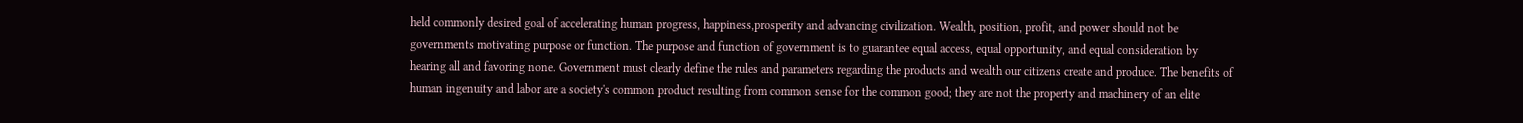held commonly desired goal of accelerating human progress, happiness,prosperity and advancing civilization. Wealth, position, profit, and power should not be governments motivating purpose or function. The purpose and function of government is to guarantee equal access, equal opportunity, and equal consideration by hearing all and favoring none. Government must clearly define the rules and parameters regarding the products and wealth our citizens create and produce. The benefits of human ingenuity and labor are a society's common product resulting from common sense for the common good; they are not the property and machinery of an elite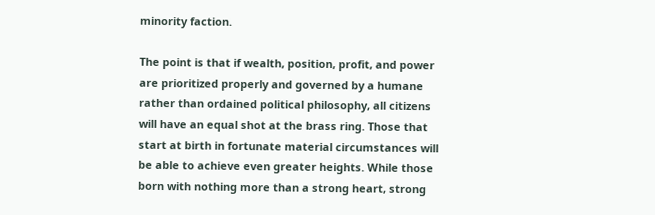minority faction.

The point is that if wealth, position, profit, and power are prioritized properly and governed by a humane rather than ordained political philosophy, all citizens will have an equal shot at the brass ring. Those that start at birth in fortunate material circumstances will be able to achieve even greater heights. While those born with nothing more than a strong heart, strong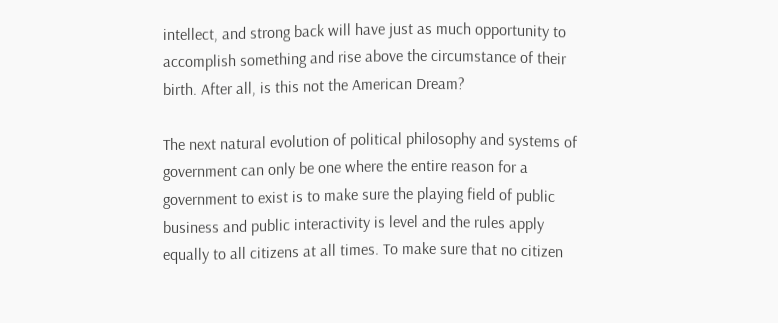intellect, and strong back will have just as much opportunity to accomplish something and rise above the circumstance of their birth. After all, is this not the American Dream?

The next natural evolution of political philosophy and systems of government can only be one where the entire reason for a government to exist is to make sure the playing field of public business and public interactivity is level and the rules apply equally to all citizens at all times. To make sure that no citizen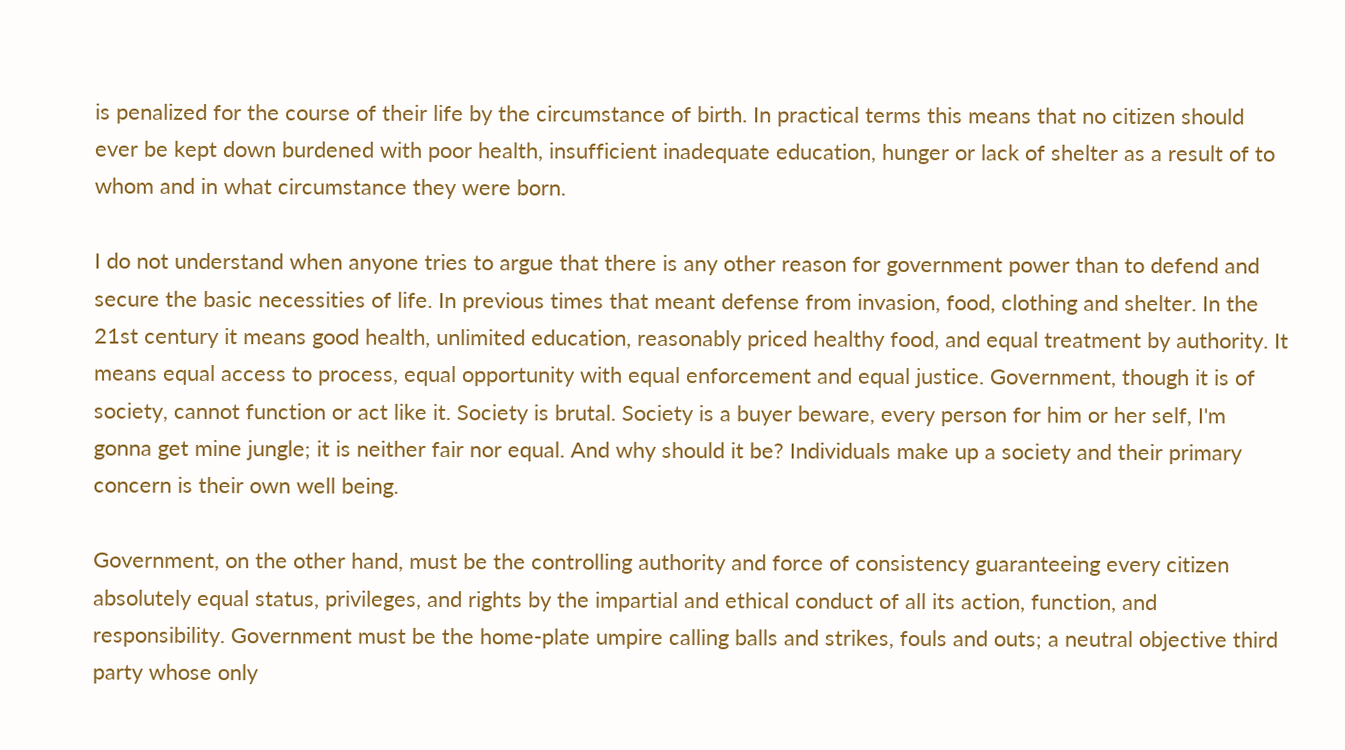is penalized for the course of their life by the circumstance of birth. In practical terms this means that no citizen should ever be kept down burdened with poor health, insufficient inadequate education, hunger or lack of shelter as a result of to whom and in what circumstance they were born.

I do not understand when anyone tries to argue that there is any other reason for government power than to defend and secure the basic necessities of life. In previous times that meant defense from invasion, food, clothing and shelter. In the 21st century it means good health, unlimited education, reasonably priced healthy food, and equal treatment by authority. It means equal access to process, equal opportunity with equal enforcement and equal justice. Government, though it is of society, cannot function or act like it. Society is brutal. Society is a buyer beware, every person for him or her self, I'm gonna get mine jungle; it is neither fair nor equal. And why should it be? Individuals make up a society and their primary concern is their own well being.

Government, on the other hand, must be the controlling authority and force of consistency guaranteeing every citizen absolutely equal status, privileges, and rights by the impartial and ethical conduct of all its action, function, and responsibility. Government must be the home-plate umpire calling balls and strikes, fouls and outs; a neutral objective third party whose only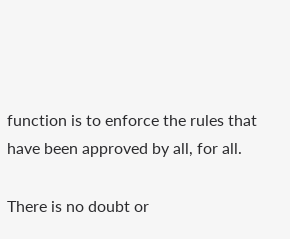function is to enforce the rules that have been approved by all, for all.

There is no doubt or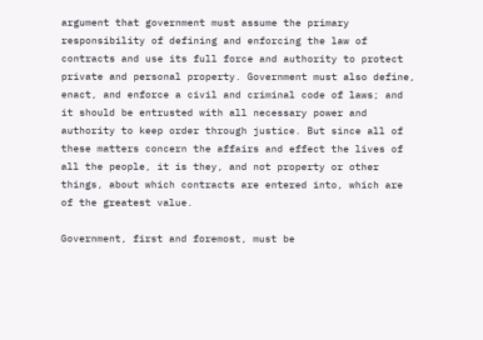argument that government must assume the primary responsibility of defining and enforcing the law of contracts and use its full force and authority to protect private and personal property. Government must also define, enact, and enforce a civil and criminal code of laws; and it should be entrusted with all necessary power and authority to keep order through justice. But since all of these matters concern the affairs and effect the lives of all the people, it is they, and not property or other things, about which contracts are entered into, which are of the greatest value.

Government, first and foremost, must be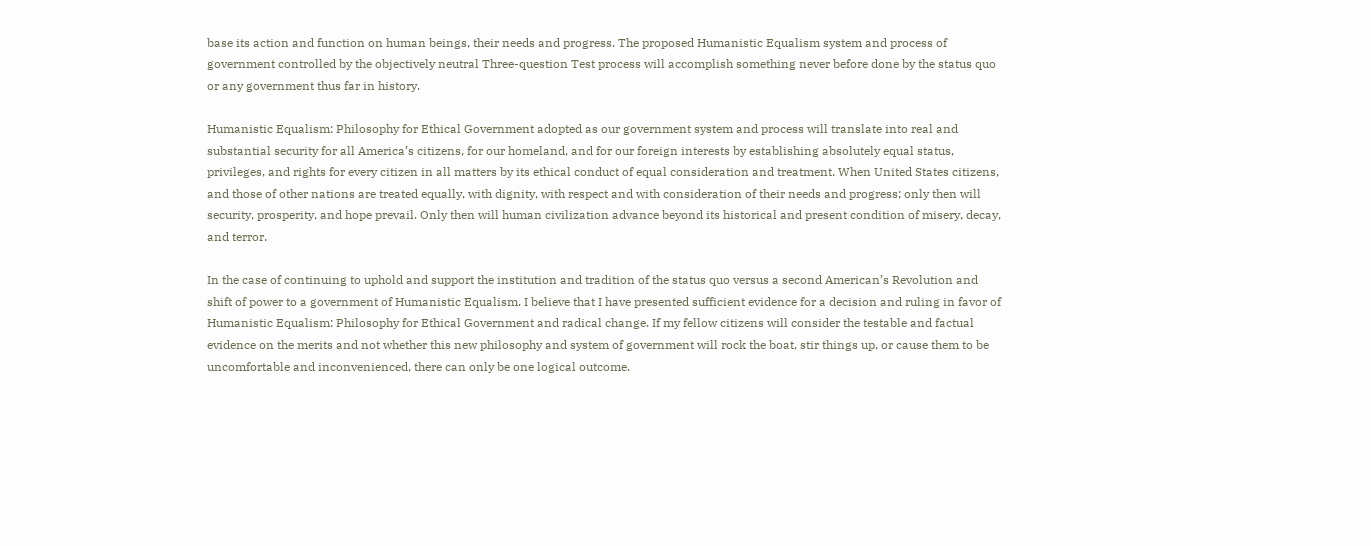base its action and function on human beings, their needs and progress. The proposed Humanistic Equalism system and process of government controlled by the objectively neutral Three-question Test process will accomplish something never before done by the status quo or any government thus far in history.

Humanistic Equalism: Philosophy for Ethical Government adopted as our government system and process will translate into real and substantial security for all America’s citizens, for our homeland, and for our foreign interests by establishing absolutely equal status, privileges, and rights for every citizen in all matters by its ethical conduct of equal consideration and treatment. When United States citizens, and those of other nations are treated equally, with dignity, with respect and with consideration of their needs and progress; only then will security, prosperity, and hope prevail. Only then will human civilization advance beyond its historical and present condition of misery, decay, and terror.

In the case of continuing to uphold and support the institution and tradition of the status quo versus a second American’s Revolution and shift of power to a government of Humanistic Equalism. I believe that I have presented sufficient evidence for a decision and ruling in favor of Humanistic Equalism: Philosophy for Ethical Government and radical change. If my fellow citizens will consider the testable and factual evidence on the merits and not whether this new philosophy and system of government will rock the boat, stir things up, or cause them to be uncomfortable and inconvenienced, there can only be one logical outcome.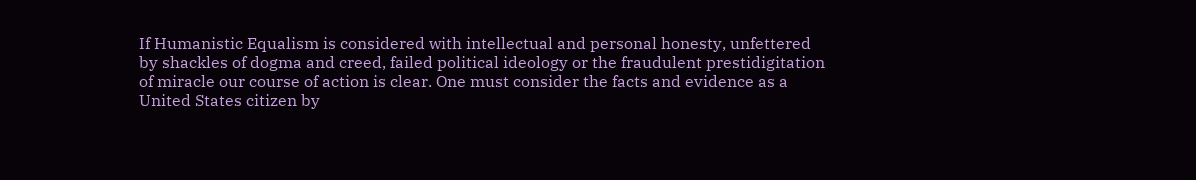If Humanistic Equalism is considered with intellectual and personal honesty, unfettered by shackles of dogma and creed, failed political ideology or the fraudulent prestidigitation of miracle our course of action is clear. One must consider the facts and evidence as a United States citizen by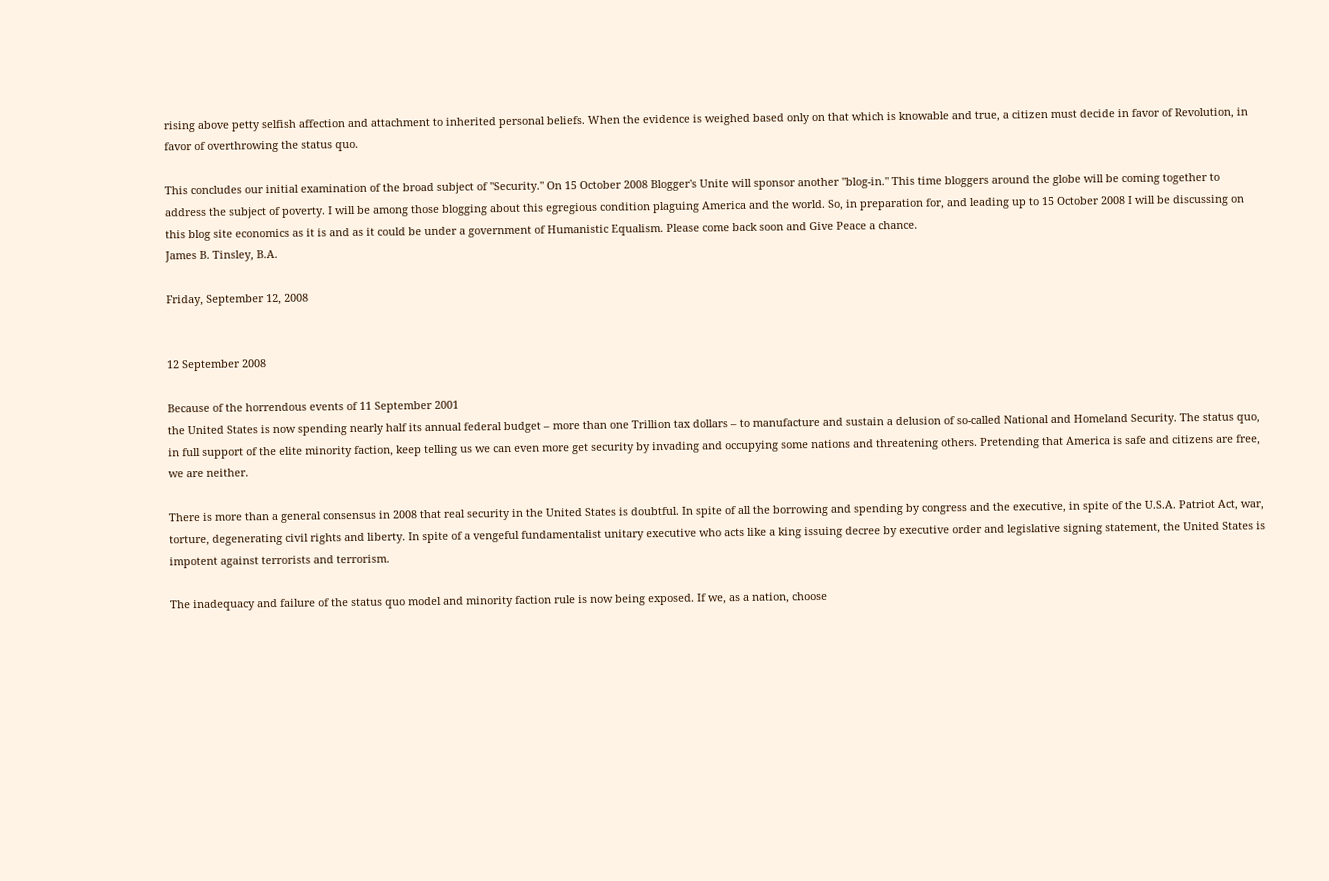rising above petty selfish affection and attachment to inherited personal beliefs. When the evidence is weighed based only on that which is knowable and true, a citizen must decide in favor of Revolution, in favor of overthrowing the status quo.

This concludes our initial examination of the broad subject of "Security." On 15 October 2008 Blogger's Unite will sponsor another "blog-in." This time bloggers around the globe will be coming together to address the subject of poverty. I will be among those blogging about this egregious condition plaguing America and the world. So, in preparation for, and leading up to 15 October 2008 I will be discussing on this blog site economics as it is and as it could be under a government of Humanistic Equalism. Please come back soon and Give Peace a chance.
James B. Tinsley, B.A.

Friday, September 12, 2008


12 September 2008

Because of the horrendous events of 11 September 2001
the United States is now spending nearly half its annual federal budget – more than one Trillion tax dollars – to manufacture and sustain a delusion of so-called National and Homeland Security. The status quo, in full support of the elite minority faction, keep telling us we can even more get security by invading and occupying some nations and threatening others. Pretending that America is safe and citizens are free, we are neither.

There is more than a general consensus in 2008 that real security in the United States is doubtful. In spite of all the borrowing and spending by congress and the executive, in spite of the U.S.A. Patriot Act, war, torture, degenerating civil rights and liberty. In spite of a vengeful fundamentalist unitary executive who acts like a king issuing decree by executive order and legislative signing statement, the United States is impotent against terrorists and terrorism.

The inadequacy and failure of the status quo model and minority faction rule is now being exposed. If we, as a nation, choose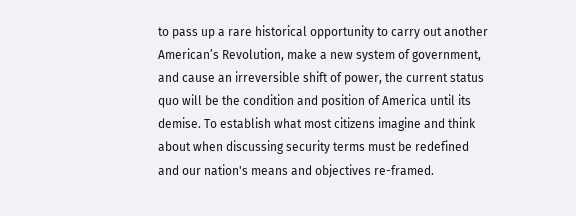to pass up a rare historical opportunity to carry out another American’s Revolution, make a new system of government, and cause an irreversible shift of power, the current status quo will be the condition and position of America until its demise. To establish what most citizens imagine and think about when discussing security terms must be redefined and our nation's means and objectives re-framed.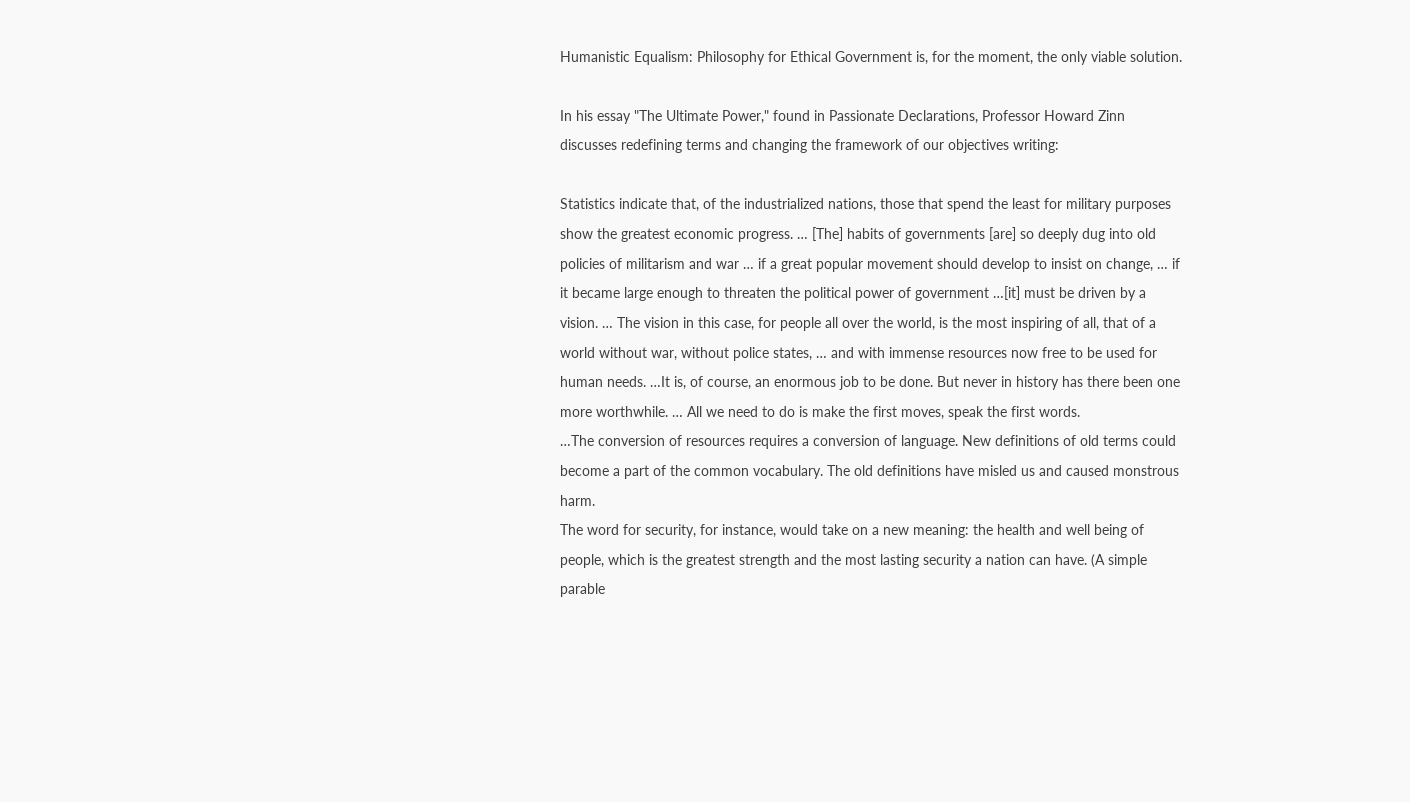Humanistic Equalism: Philosophy for Ethical Government is, for the moment, the only viable solution.

In his essay "The Ultimate Power," found in Passionate Declarations, Professor Howard Zinn discusses redefining terms and changing the framework of our objectives writing:

Statistics indicate that, of the industrialized nations, those that spend the least for military purposes show the greatest economic progress. … [The] habits of governments [are] so deeply dug into old policies of militarism and war … if a great popular movement should develop to insist on change, … if it became large enough to threaten the political power of government …[it] must be driven by a vision. … The vision in this case, for people all over the world, is the most inspiring of all, that of a world without war, without police states, … and with immense resources now free to be used for human needs. …It is, of course, an enormous job to be done. But never in history has there been one more worthwhile. … All we need to do is make the first moves, speak the first words.
…The conversion of resources requires a conversion of language. New definitions of old terms could become a part of the common vocabulary. The old definitions have misled us and caused monstrous harm.
The word for security, for instance, would take on a new meaning: the health and well being of people, which is the greatest strength and the most lasting security a nation can have. (A simple parable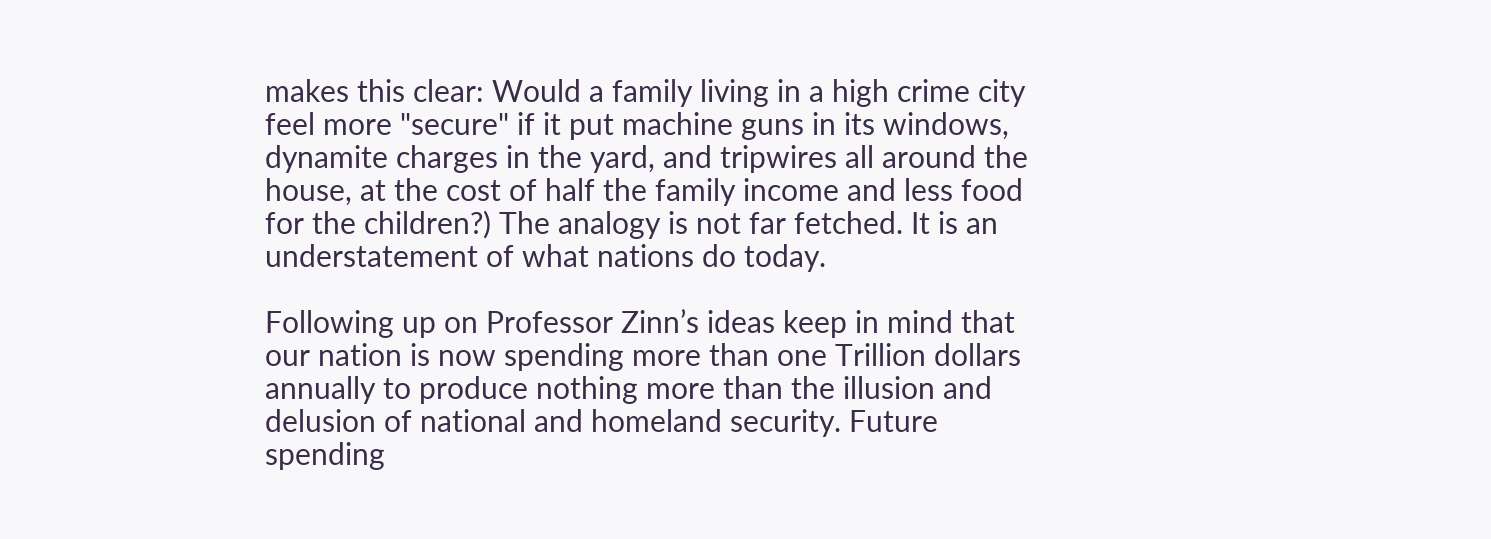makes this clear: Would a family living in a high crime city feel more "secure" if it put machine guns in its windows, dynamite charges in the yard, and tripwires all around the house, at the cost of half the family income and less food for the children?) The analogy is not far fetched. It is an understatement of what nations do today.

Following up on Professor Zinn’s ideas keep in mind that our nation is now spending more than one Trillion dollars annually to produce nothing more than the illusion and delusion of national and homeland security. Future spending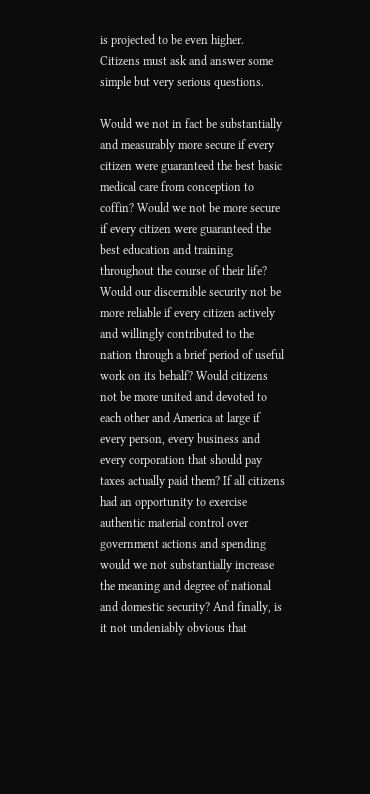is projected to be even higher. Citizens must ask and answer some simple but very serious questions.

Would we not in fact be substantially and measurably more secure if every citizen were guaranteed the best basic medical care from conception to coffin? Would we not be more secure if every citizen were guaranteed the best education and training throughout the course of their life? Would our discernible security not be more reliable if every citizen actively and willingly contributed to the nation through a brief period of useful work on its behalf? Would citizens not be more united and devoted to each other and America at large if every person, every business and every corporation that should pay taxes actually paid them? If all citizens had an opportunity to exercise authentic material control over government actions and spending would we not substantially increase the meaning and degree of national and domestic security? And finally, is it not undeniably obvious that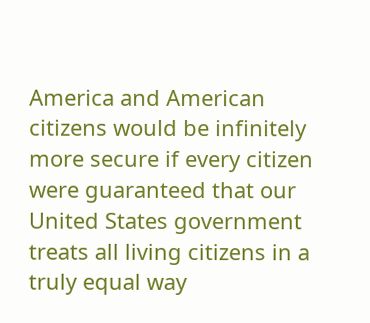America and American citizens would be infinitely more secure if every citizen were guaranteed that our United States government treats all living citizens in a truly equal way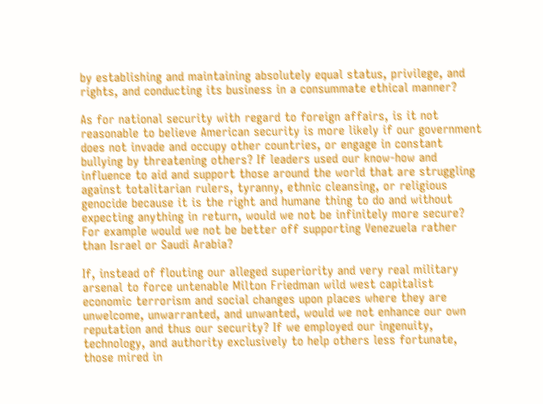by establishing and maintaining absolutely equal status, privilege, and rights, and conducting its business in a consummate ethical manner?

As for national security with regard to foreign affairs, is it not reasonable to believe American security is more likely if our government does not invade and occupy other countries, or engage in constant bullying by threatening others? If leaders used our know-how and influence to aid and support those around the world that are struggling against totalitarian rulers, tyranny, ethnic cleansing, or religious genocide because it is the right and humane thing to do and without expecting anything in return, would we not be infinitely more secure? For example would we not be better off supporting Venezuela rather than Israel or Saudi Arabia?

If, instead of flouting our alleged superiority and very real military arsenal to force untenable Milton Friedman wild west capitalist economic terrorism and social changes upon places where they are unwelcome, unwarranted, and unwanted, would we not enhance our own reputation and thus our security? If we employed our ingenuity, technology, and authority exclusively to help others less fortunate, those mired in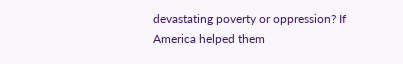devastating poverty or oppression? If America helped them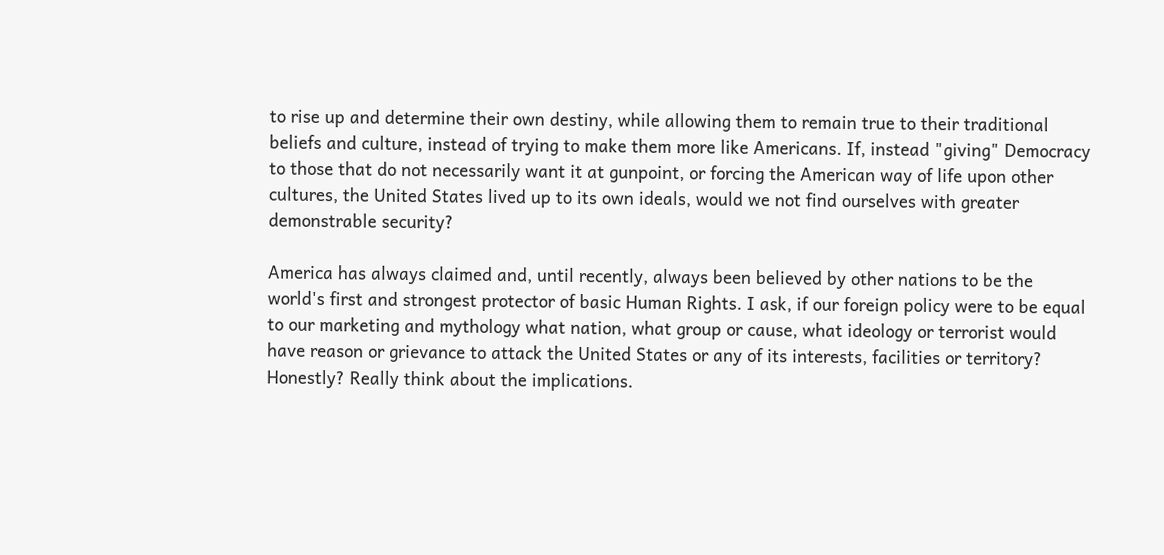to rise up and determine their own destiny, while allowing them to remain true to their traditional beliefs and culture, instead of trying to make them more like Americans. If, instead "giving" Democracy to those that do not necessarily want it at gunpoint, or forcing the American way of life upon other cultures, the United States lived up to its own ideals, would we not find ourselves with greater demonstrable security?

America has always claimed and, until recently, always been believed by other nations to be the world's first and strongest protector of basic Human Rights. I ask, if our foreign policy were to be equal to our marketing and mythology what nation, what group or cause, what ideology or terrorist would have reason or grievance to attack the United States or any of its interests, facilities or territory? Honestly? Really think about the implications.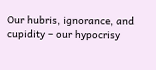Our hubris, ignorance, and cupidity – our hypocrisy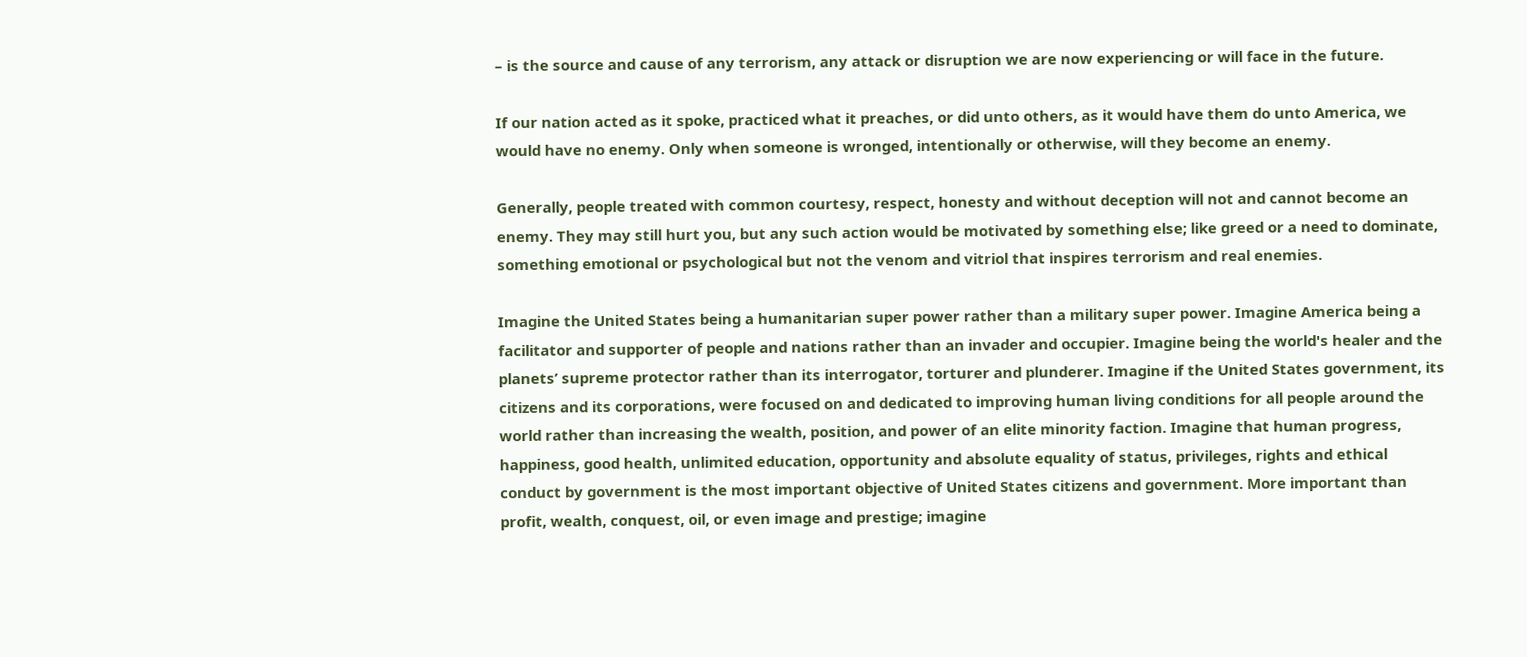– is the source and cause of any terrorism, any attack or disruption we are now experiencing or will face in the future.

If our nation acted as it spoke, practiced what it preaches, or did unto others, as it would have them do unto America, we would have no enemy. Only when someone is wronged, intentionally or otherwise, will they become an enemy.

Generally, people treated with common courtesy, respect, honesty and without deception will not and cannot become an enemy. They may still hurt you, but any such action would be motivated by something else; like greed or a need to dominate, something emotional or psychological but not the venom and vitriol that inspires terrorism and real enemies.

Imagine the United States being a humanitarian super power rather than a military super power. Imagine America being a facilitator and supporter of people and nations rather than an invader and occupier. Imagine being the world's healer and the planets’ supreme protector rather than its interrogator, torturer and plunderer. Imagine if the United States government, its citizens and its corporations, were focused on and dedicated to improving human living conditions for all people around the world rather than increasing the wealth, position, and power of an elite minority faction. Imagine that human progress, happiness, good health, unlimited education, opportunity and absolute equality of status, privileges, rights and ethical conduct by government is the most important objective of United States citizens and government. More important than profit, wealth, conquest, oil, or even image and prestige; imagine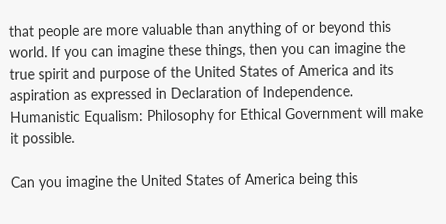that people are more valuable than anything of or beyond this world. If you can imagine these things, then you can imagine the true spirit and purpose of the United States of America and its aspiration as expressed in Declaration of Independence. Humanistic Equalism: Philosophy for Ethical Government will make it possible.

Can you imagine the United States of America being this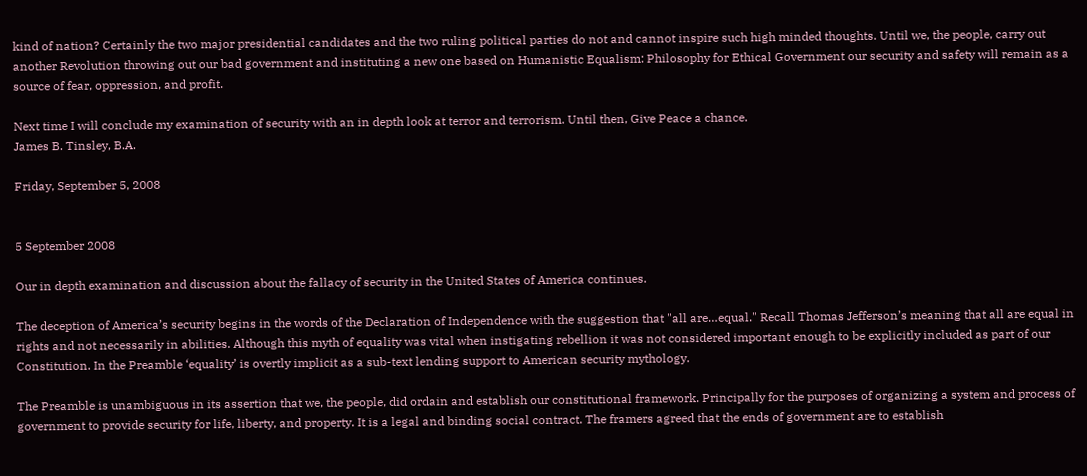kind of nation? Certainly the two major presidential candidates and the two ruling political parties do not and cannot inspire such high minded thoughts. Until we, the people, carry out another Revolution throwing out our bad government and instituting a new one based on Humanistic Equalism: Philosophy for Ethical Government our security and safety will remain as a source of fear, oppression, and profit.

Next time I will conclude my examination of security with an in depth look at terror and terrorism. Until then, Give Peace a chance.
James B. Tinsley, B.A.

Friday, September 5, 2008


5 September 2008

Our in depth examination and discussion about the fallacy of security in the United States of America continues.

The deception of America’s security begins in the words of the Declaration of Independence with the suggestion that "all are…equal." Recall Thomas Jefferson’s meaning that all are equal in rights and not necessarily in abilities. Although this myth of equality was vital when instigating rebellion it was not considered important enough to be explicitly included as part of our Constitution. In the Preamble ‘equality’ is overtly implicit as a sub-text lending support to American security mythology.

The Preamble is unambiguous in its assertion that we, the people, did ordain and establish our constitutional framework. Principally for the purposes of organizing a system and process of government to provide security for life, liberty, and property. It is a legal and binding social contract. The framers agreed that the ends of government are to establish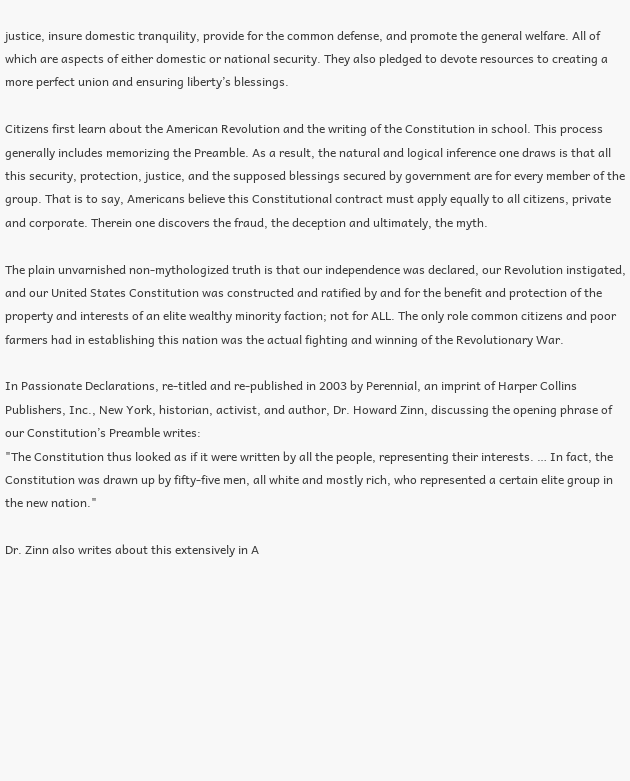justice, insure domestic tranquility, provide for the common defense, and promote the general welfare. All of which are aspects of either domestic or national security. They also pledged to devote resources to creating a more perfect union and ensuring liberty’s blessings.

Citizens first learn about the American Revolution and the writing of the Constitution in school. This process generally includes memorizing the Preamble. As a result, the natural and logical inference one draws is that all this security, protection, justice, and the supposed blessings secured by government are for every member of the group. That is to say, Americans believe this Constitutional contract must apply equally to all citizens, private and corporate. Therein one discovers the fraud, the deception and ultimately, the myth.

The plain unvarnished non-mythologized truth is that our independence was declared, our Revolution instigated, and our United States Constitution was constructed and ratified by and for the benefit and protection of the property and interests of an elite wealthy minority faction; not for ALL. The only role common citizens and poor farmers had in establishing this nation was the actual fighting and winning of the Revolutionary War.

In Passionate Declarations, re-titled and re-published in 2003 by Perennial, an imprint of Harper Collins Publishers, Inc., New York, historian, activist, and author, Dr. Howard Zinn, discussing the opening phrase of our Constitution’s Preamble writes:
"The Constitution thus looked as if it were written by all the people, representing their interests. … In fact, the Constitution was drawn up by fifty-five men, all white and mostly rich, who represented a certain elite group in the new nation."

Dr. Zinn also writes about this extensively in A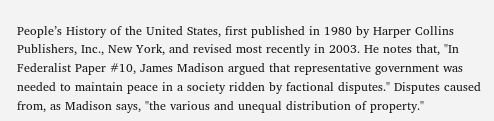People’s History of the United States, first published in 1980 by Harper Collins Publishers, Inc., New York, and revised most recently in 2003. He notes that, "In Federalist Paper #10, James Madison argued that representative government was needed to maintain peace in a society ridden by factional disputes." Disputes caused from, as Madison says, "the various and unequal distribution of property."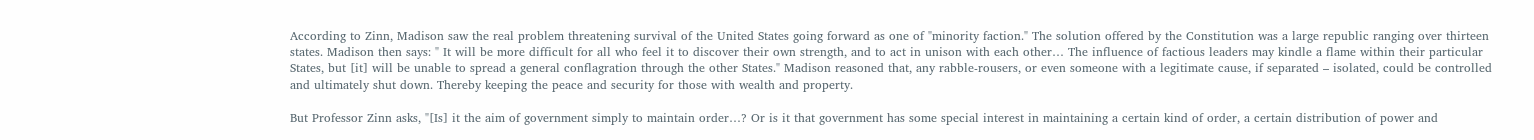According to Zinn, Madison saw the real problem threatening survival of the United States going forward as one of "minority faction." The solution offered by the Constitution was a large republic ranging over thirteen states. Madison then says: " It will be more difficult for all who feel it to discover their own strength, and to act in unison with each other… The influence of factious leaders may kindle a flame within their particular States, but [it] will be unable to spread a general conflagration through the other States." Madison reasoned that, any rabble-rousers, or even someone with a legitimate cause, if separated – isolated, could be controlled and ultimately shut down. Thereby keeping the peace and security for those with wealth and property.

But Professor Zinn asks, "[Is] it the aim of government simply to maintain order…? Or is it that government has some special interest in maintaining a certain kind of order, a certain distribution of power and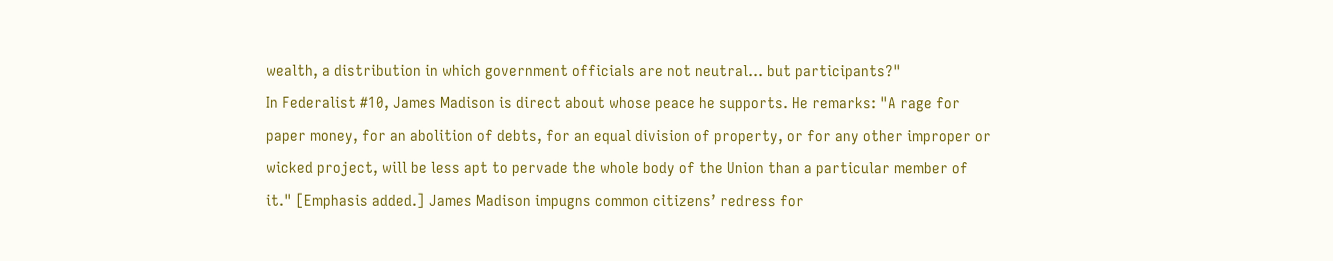wealth, a distribution in which government officials are not neutral… but participants?"
In Federalist #10, James Madison is direct about whose peace he supports. He remarks: "A rage for paper money, for an abolition of debts, for an equal division of property, or for any other improper or wicked project, will be less apt to pervade the whole body of the Union than a particular member of it." [Emphasis added.] James Madison impugns common citizens’ redress for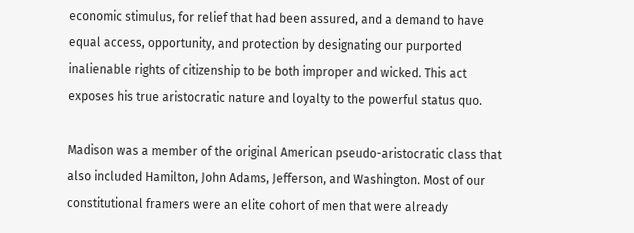economic stimulus, for relief that had been assured, and a demand to have equal access, opportunity, and protection by designating our purported inalienable rights of citizenship to be both improper and wicked. This act exposes his true aristocratic nature and loyalty to the powerful status quo.

Madison was a member of the original American pseudo-aristocratic class that also included Hamilton, John Adams, Jefferson, and Washington. Most of our constitutional framers were an elite cohort of men that were already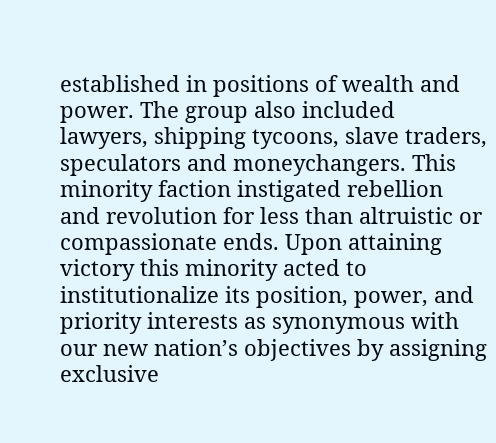established in positions of wealth and power. The group also included lawyers, shipping tycoons, slave traders, speculators and moneychangers. This minority faction instigated rebellion and revolution for less than altruistic or compassionate ends. Upon attaining victory this minority acted to institutionalize its position, power, and priority interests as synonymous with our new nation’s objectives by assigning exclusive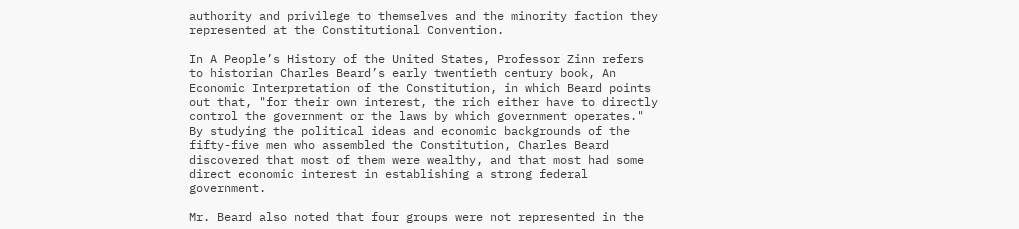authority and privilege to themselves and the minority faction they represented at the Constitutional Convention.

In A People’s History of the United States, Professor Zinn refers to historian Charles Beard’s early twentieth century book, An Economic Interpretation of the Constitution, in which Beard points out that, "for their own interest, the rich either have to directly control the government or the laws by which government operates." By studying the political ideas and economic backgrounds of the fifty-five men who assembled the Constitution, Charles Beard discovered that most of them were wealthy, and that most had some direct economic interest in establishing a strong federal government.

Mr. Beard also noted that four groups were not represented in the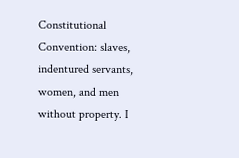Constitutional Convention: slaves, indentured servants, women, and men without property. I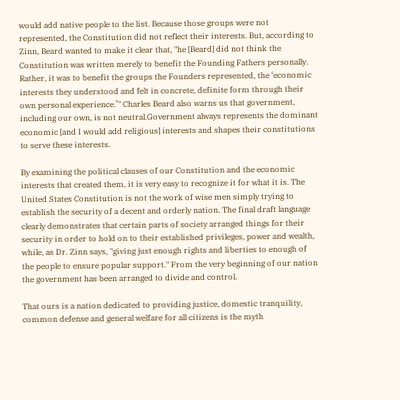would add native people to the list. Because those groups were not represented, the Constitution did not reflect their interests. But, according to Zinn, Beard wanted to make it clear that, "he [Beard] did not think the Constitution was written merely to benefit the Founding Fathers personally. Rather, it was to benefit the groups the Founders represented, the ‘economic interests they understood and felt in concrete, definite form through their own personal experience.’" Charles Beard also warns us that government, including our own, is not neutral.Government always represents the dominant economic [and I would add religious] interests and shapes their constitutions to serve these interests.

By examining the political clauses of our Constitution and the economic interests that created them, it is very easy to recognize it for what it is. The United States Constitution is not the work of wise men simply trying to establish the security of a decent and orderly nation. The final draft language clearly demonstrates that certain parts of society arranged things for their security in order to hold on to their established privileges, power and wealth, while, as Dr. Zinn says, "giving just enough rights and liberties to enough of the people to ensure popular support." From the very beginning of our nation the government has been arranged to divide and control.

That ours is a nation dedicated to providing justice, domestic tranquility, common defense and general welfare for all citizens is the myth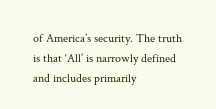of America’s security. The truth is that ‘All’ is narrowly defined and includes primarily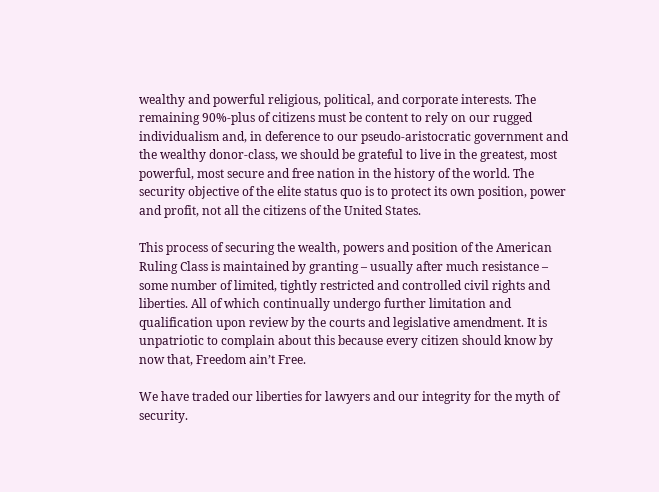wealthy and powerful religious, political, and corporate interests. The remaining 90%-plus of citizens must be content to rely on our rugged individualism and, in deference to our pseudo-aristocratic government and the wealthy donor-class, we should be grateful to live in the greatest, most powerful, most secure and free nation in the history of the world. The security objective of the elite status quo is to protect its own position, power and profit, not all the citizens of the United States.

This process of securing the wealth, powers and position of the American Ruling Class is maintained by granting – usually after much resistance – some number of limited, tightly restricted and controlled civil rights and liberties. All of which continually undergo further limitation and qualification upon review by the courts and legislative amendment. It is unpatriotic to complain about this because every citizen should know by now that, Freedom ain’t Free.

We have traded our liberties for lawyers and our integrity for the myth of security.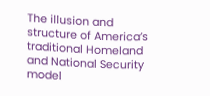The illusion and structure of America’s traditional Homeland and National Security model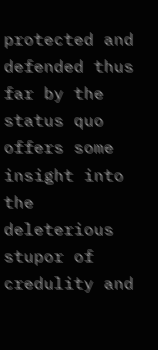protected and defended thus far by the status quo offers some insight into the deleterious stupor of credulity and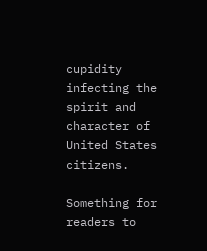cupidity infecting the spirit and character of United States citizens.

Something for readers to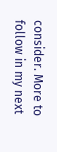consider. More to follow in my next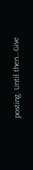posting. Until then...Give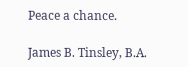Peace a chance.

James B. Tinsley, B.A.